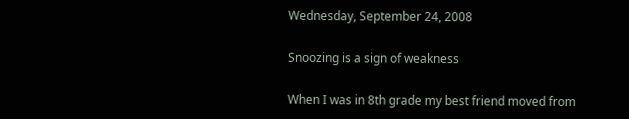Wednesday, September 24, 2008

Snoozing is a sign of weakness

When I was in 8th grade my best friend moved from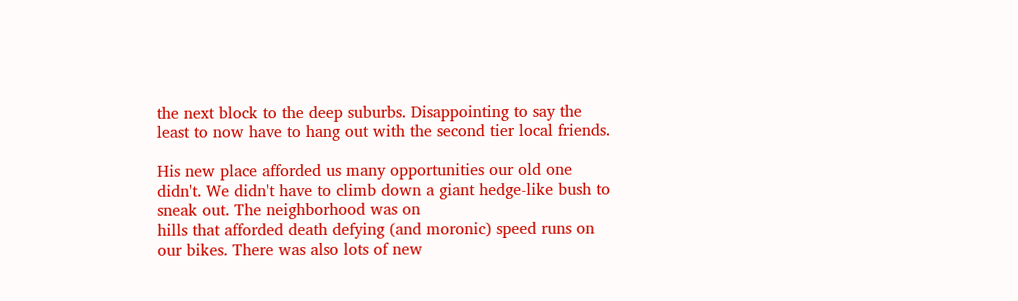the next block to the deep suburbs. Disappointing to say the least to now have to hang out with the second tier local friends.

His new place afforded us many opportunities our old one didn't. We didn't have to climb down a giant hedge-like bush to sneak out. The neighborhood was on
hills that afforded death defying (and moronic) speed runs on our bikes. There was also lots of new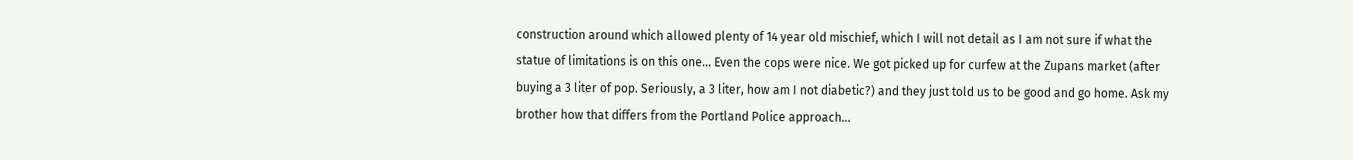construction around which allowed plenty of 14 year old mischief, which I will not detail as I am not sure if what the statue of limitations is on this one... Even the cops were nice. We got picked up for curfew at the Zupans market (after buying a 3 liter of pop. Seriously, a 3 liter, how am I not diabetic?) and they just told us to be good and go home. Ask my brother how that differs from the Portland Police approach...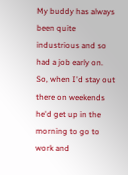My buddy has always been quite industrious and so had a job early on. So, when I'd stay out there on weekends he'd get up in the morning to go to work and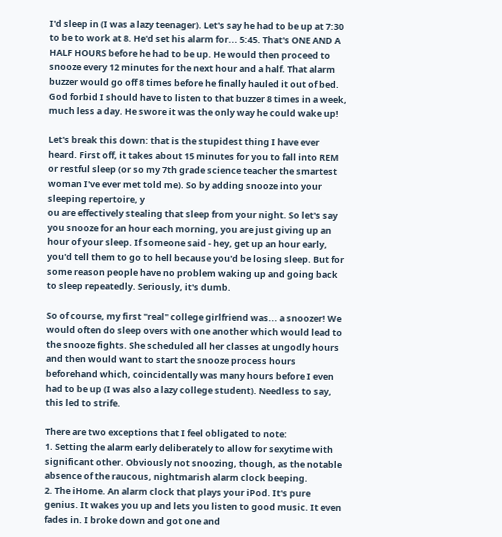I'd sleep in (I was a lazy teenager). Let's say he had to be up at 7:30 to be to work at 8. He'd set his alarm for... 5:45. That's ONE AND A HALF HOURS before he had to be up. He would then proceed to snooze every 12 minutes for the next hour and a half. That alarm buzzer would go off 8 times before he finally hauled it out of bed. God forbid I should have to listen to that buzzer 8 times in a week, much less a day. He swore it was the only way he could wake up!

Let's break this down: that is the stupidest thing I have ever heard. First off, it takes about 15 minutes for you to fall into REM or restful sleep (or so my 7th grade science teacher the smartest woman I've ever met told me). So by adding snooze into your sleeping repertoire, y
ou are effectively stealing that sleep from your night. So let's say you snooze for an hour each morning, you are just giving up an hour of your sleep. If someone said - hey, get up an hour early, you'd tell them to go to hell because you'd be losing sleep. But for some reason people have no problem waking up and going back to sleep repeatedly. Seriously, it's dumb.

So of course, my first "real" college girlfriend was... a snoozer! We would often do sleep overs with one another which would lead to the snooze fights. She scheduled all her classes at ungodly hours and then would want to start the snooze process hours beforehand which, coincidentally was many hours before I even had to be up (I was also a lazy college student). Needless to say, this led to strife.

There are two exceptions that I feel obligated to note:
1. Setting the alarm early deliberately to allow for sexytime with significant other. Obviously not snoozing, though, as the notable absence of the raucous, nightmarish alarm clock beeping.
2. The iHome. An alarm clock that plays your iPod. It's pure genius. It wakes you up and lets you listen to good music. It even fades in. I broke down and got one and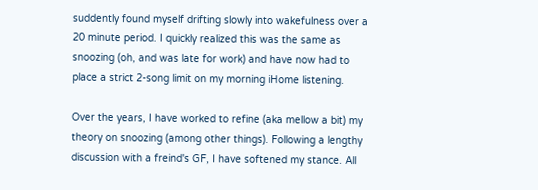suddently found myself drifting slowly into wakefulness over a 20 minute period. I quickly realized this was the same as snoozing (oh, and was late for work) and have now had to place a strict 2-song limit on my morning iHome listening.

Over the years, I have worked to refine (aka mellow a bit) my theory on snoozing (among other things). Following a lengthy discussion with a freind's GF, I have softened my stance. All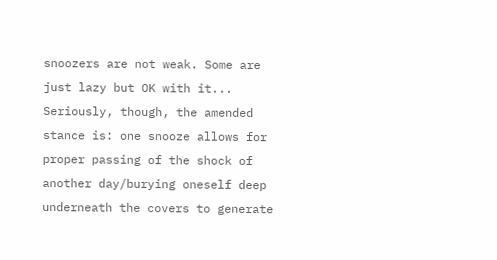snoozers are not weak. Some are just lazy but OK with it... Seriously, though, the amended stance is: one snooze allows for proper passing of the shock of another day/burying oneself deep underneath the covers to generate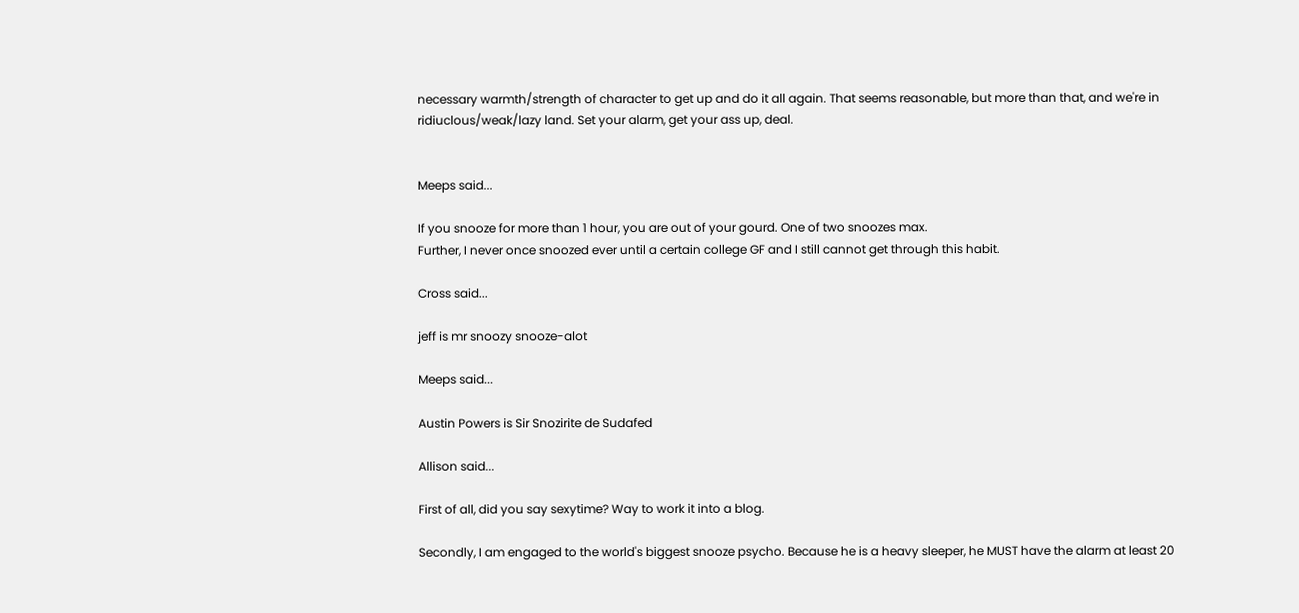necessary warmth/strength of character to get up and do it all again. That seems reasonable, but more than that, and we're in ridiuclous/weak/lazy land. Set your alarm, get your ass up, deal.


Meeps said...

If you snooze for more than 1 hour, you are out of your gourd. One of two snoozes max.
Further, I never once snoozed ever until a certain college GF and I still cannot get through this habit.

Cross said...

jeff is mr snoozy snooze-alot

Meeps said...

Austin Powers is Sir Snozirite de Sudafed

Allison said...

First of all, did you say sexytime? Way to work it into a blog.

Secondly, I am engaged to the world's biggest snooze psycho. Because he is a heavy sleeper, he MUST have the alarm at least 20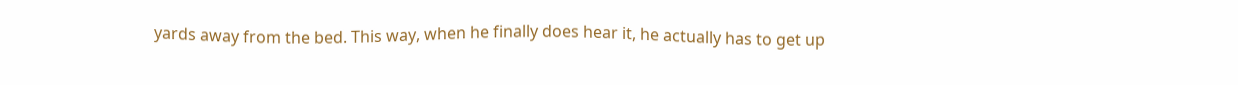yards away from the bed. This way, when he finally does hear it, he actually has to get up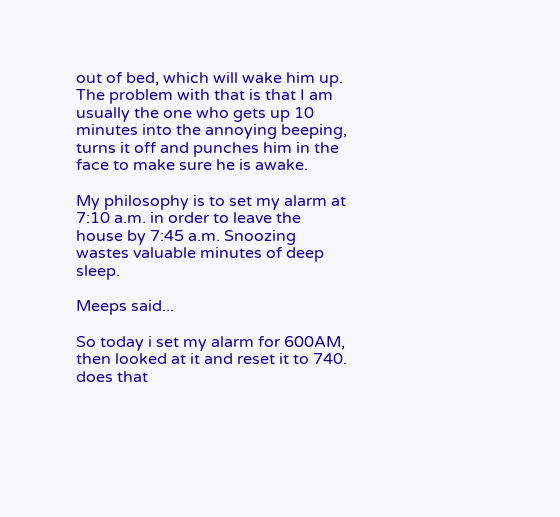out of bed, which will wake him up. The problem with that is that I am usually the one who gets up 10 minutes into the annoying beeping, turns it off and punches him in the face to make sure he is awake.

My philosophy is to set my alarm at 7:10 a.m. in order to leave the house by 7:45 a.m. Snoozing wastes valuable minutes of deep sleep.

Meeps said...

So today i set my alarm for 600AM, then looked at it and reset it to 740. does that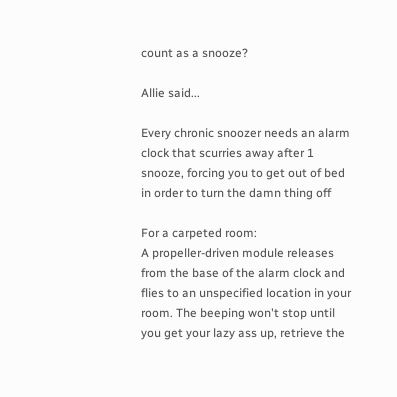count as a snooze?

Allie said...

Every chronic snoozer needs an alarm clock that scurries away after 1 snooze, forcing you to get out of bed in order to turn the damn thing off

For a carpeted room:
A propeller-driven module releases from the base of the alarm clock and flies to an unspecified location in your room. The beeping won't stop until you get your lazy ass up, retrieve the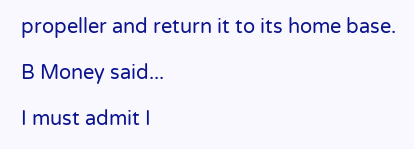propeller and return it to its home base.

B Money said...

I must admit I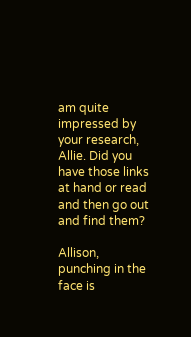am quite impressed by your research, Allie. Did you have those links at hand or read and then go out and find them?

Allison, punching in the face is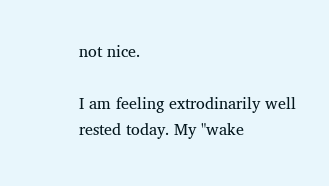not nice.

I am feeling extrodinarily well rested today. My "wake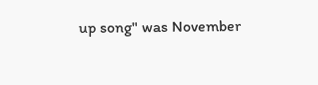up song" was November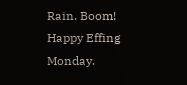Rain. Boom! Happy Effing Monday.